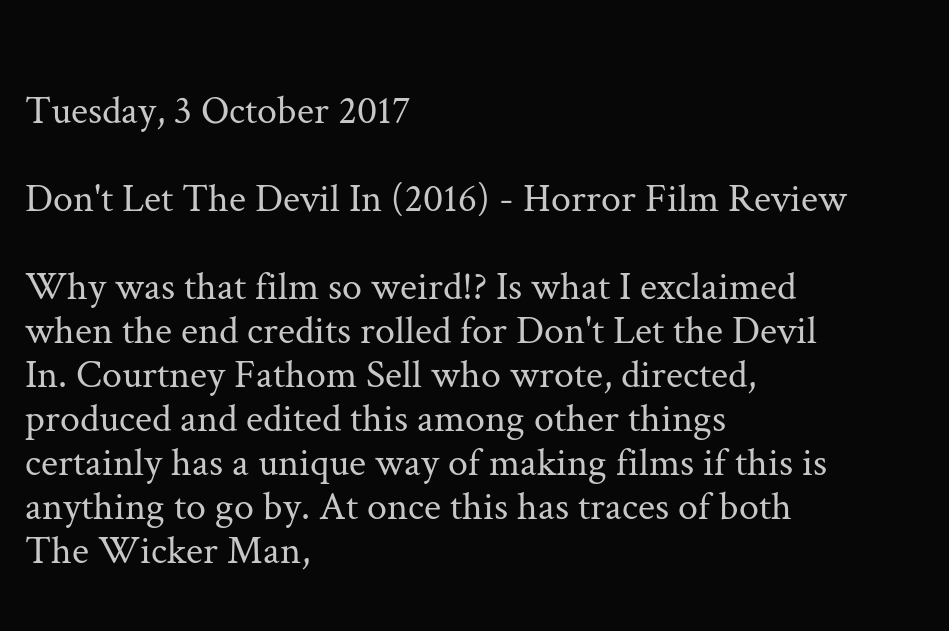Tuesday, 3 October 2017

Don't Let The Devil In (2016) - Horror Film Review

Why was that film so weird!? Is what I exclaimed when the end credits rolled for Don't Let the Devil In. Courtney Fathom Sell who wrote, directed, produced and edited this among other things certainly has a unique way of making films if this is anything to go by. At once this has traces of both The Wicker Man,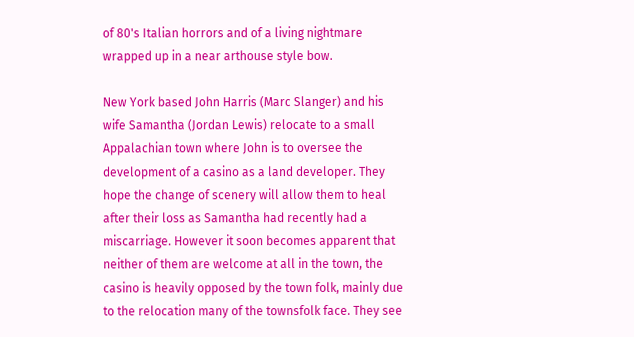of 80's Italian horrors and of a living nightmare wrapped up in a near arthouse style bow.

New York based John Harris (Marc Slanger) and his wife Samantha (Jordan Lewis) relocate to a small Appalachian town where John is to oversee the development of a casino as a land developer. They hope the change of scenery will allow them to heal after their loss as Samantha had recently had a miscarriage. However it soon becomes apparent that neither of them are welcome at all in the town, the casino is heavily opposed by the town folk, mainly due to the relocation many of the townsfolk face. They see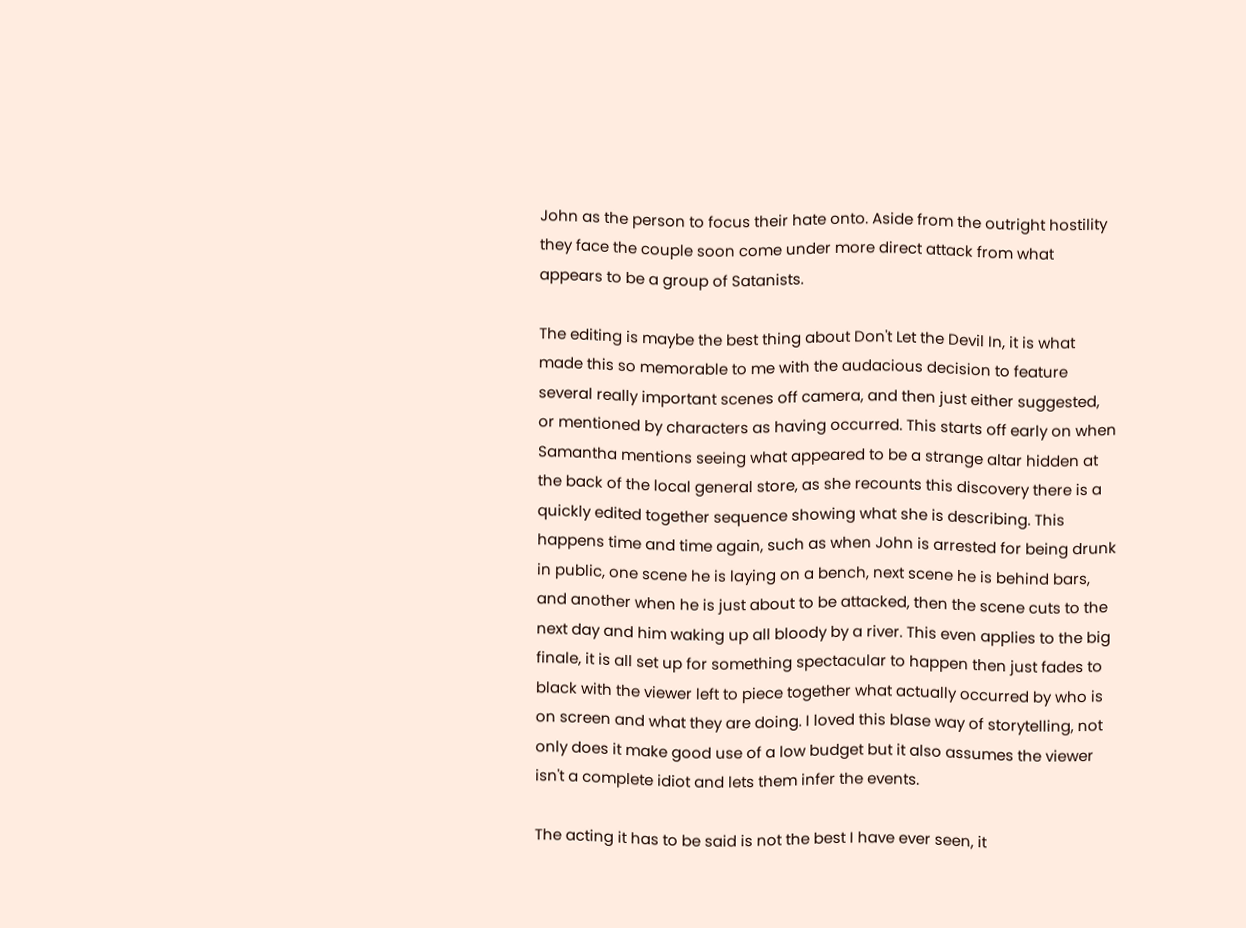John as the person to focus their hate onto. Aside from the outright hostility they face the couple soon come under more direct attack from what appears to be a group of Satanists.

The editing is maybe the best thing about Don't Let the Devil In, it is what made this so memorable to me with the audacious decision to feature several really important scenes off camera, and then just either suggested, or mentioned by characters as having occurred. This starts off early on when Samantha mentions seeing what appeared to be a strange altar hidden at the back of the local general store, as she recounts this discovery there is a quickly edited together sequence showing what she is describing. This happens time and time again, such as when John is arrested for being drunk in public, one scene he is laying on a bench, next scene he is behind bars, and another when he is just about to be attacked, then the scene cuts to the next day and him waking up all bloody by a river. This even applies to the big finale, it is all set up for something spectacular to happen then just fades to black with the viewer left to piece together what actually occurred by who is on screen and what they are doing. I loved this blase way of storytelling, not only does it make good use of a low budget but it also assumes the viewer isn't a complete idiot and lets them infer the events.

The acting it has to be said is not the best I have ever seen, it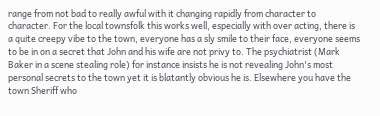range from not bad to really awful with it changing rapidly from character to character. For the local townsfolk this works well, especially with over acting, there is a quite creepy vibe to the town, everyone has a sly smile to their face, everyone seems to be in on a secret that John and his wife are not privy to. The psychiatrist (Mark Baker in a scene stealing role) for instance insists he is not revealing John's most personal secrets to the town yet it is blatantly obvious he is. Elsewhere you have the town Sheriff who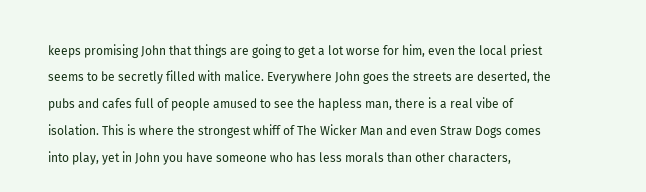keeps promising John that things are going to get a lot worse for him, even the local priest seems to be secretly filled with malice. Everywhere John goes the streets are deserted, the pubs and cafes full of people amused to see the hapless man, there is a real vibe of isolation. This is where the strongest whiff of The Wicker Man and even Straw Dogs comes into play, yet in John you have someone who has less morals than other characters,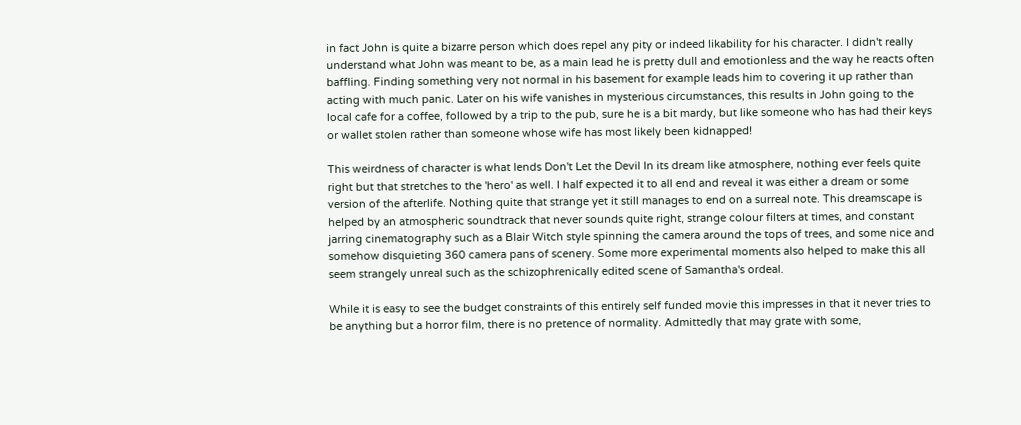in fact John is quite a bizarre person which does repel any pity or indeed likability for his character. I didn't really understand what John was meant to be, as a main lead he is pretty dull and emotionless and the way he reacts often baffling. Finding something very not normal in his basement for example leads him to covering it up rather than acting with much panic. Later on his wife vanishes in mysterious circumstances, this results in John going to the local cafe for a coffee, followed by a trip to the pub, sure he is a bit mardy, but like someone who has had their keys or wallet stolen rather than someone whose wife has most likely been kidnapped!

This weirdness of character is what lends Don't Let the Devil In its dream like atmosphere, nothing ever feels quite right but that stretches to the 'hero' as well. I half expected it to all end and reveal it was either a dream or some version of the afterlife. Nothing quite that strange yet it still manages to end on a surreal note. This dreamscape is helped by an atmospheric soundtrack that never sounds quite right, strange colour filters at times, and constant jarring cinematography such as a Blair Witch style spinning the camera around the tops of trees, and some nice and somehow disquieting 360 camera pans of scenery. Some more experimental moments also helped to make this all seem strangely unreal such as the schizophrenically edited scene of Samantha's ordeal.

While it is easy to see the budget constraints of this entirely self funded movie this impresses in that it never tries to be anything but a horror film, there is no pretence of normality. Admittedly that may grate with some,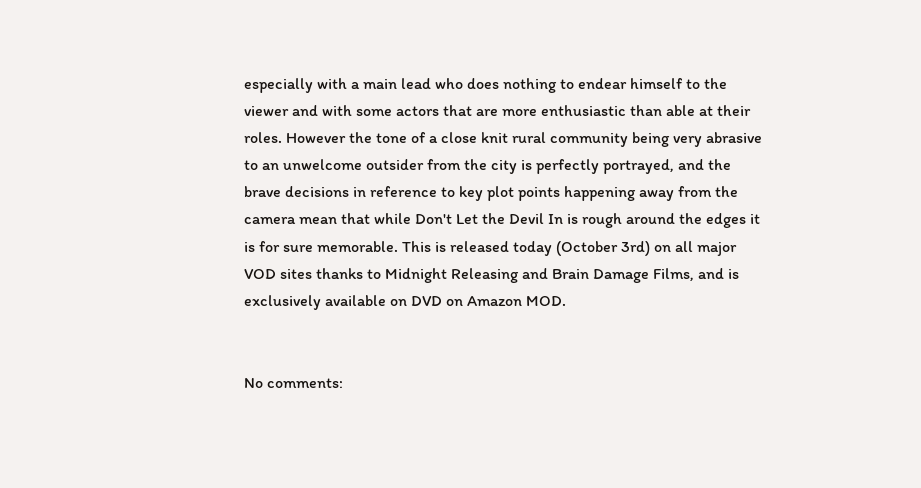especially with a main lead who does nothing to endear himself to the viewer and with some actors that are more enthusiastic than able at their roles. However the tone of a close knit rural community being very abrasive to an unwelcome outsider from the city is perfectly portrayed, and the brave decisions in reference to key plot points happening away from the camera mean that while Don't Let the Devil In is rough around the edges it is for sure memorable. This is released today (October 3rd) on all major VOD sites thanks to Midnight Releasing and Brain Damage Films, and is exclusively available on DVD on Amazon MOD.


No comments: